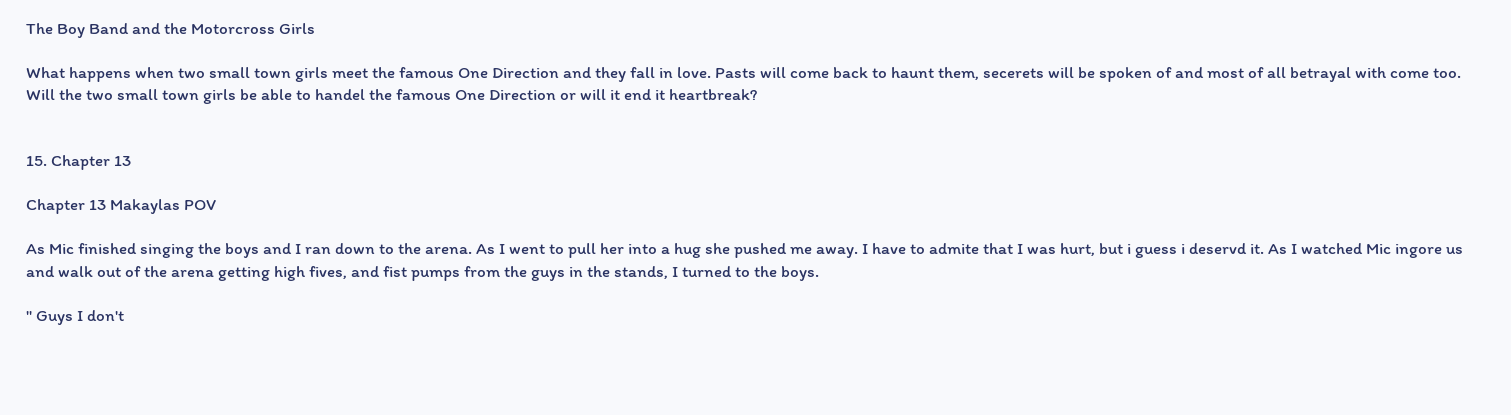The Boy Band and the Motorcross Girls

What happens when two small town girls meet the famous One Direction and they fall in love. Pasts will come back to haunt them, secerets will be spoken of and most of all betrayal with come too. Will the two small town girls be able to handel the famous One Direction or will it end it heartbreak?


15. Chapter 13

Chapter 13 Makaylas POV

As Mic finished singing the boys and I ran down to the arena. As I went to pull her into a hug she pushed me away. I have to admite that I was hurt, but i guess i deservd it. As I watched Mic ingore us and walk out of the arena getting high fives, and fist pumps from the guys in the stands, I turned to the boys.

" Guys I don't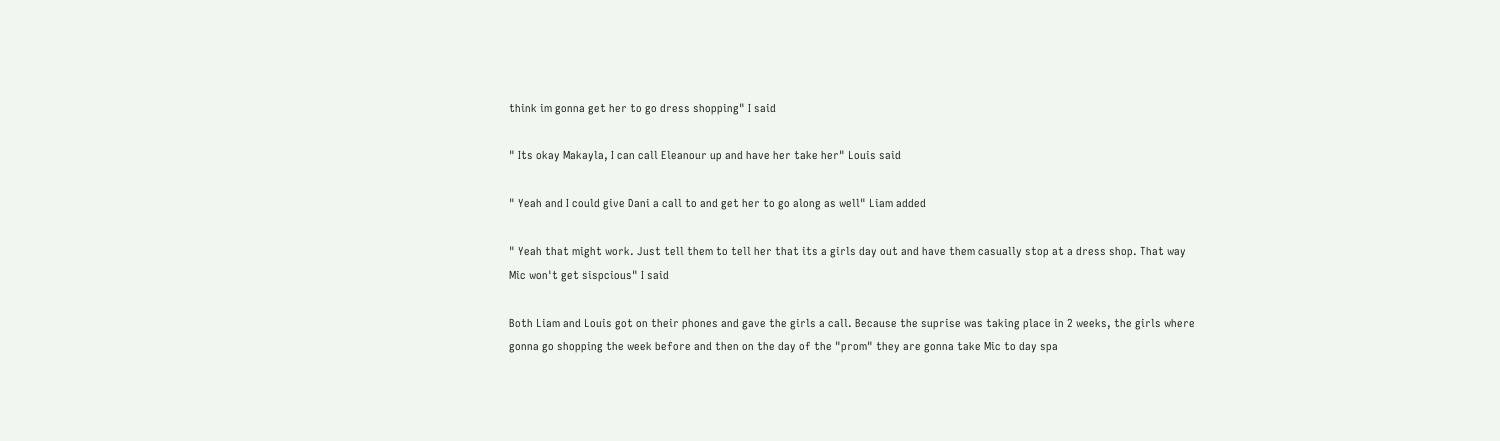think im gonna get her to go dress shopping" I said

" Its okay Makayla, I can call Eleanour up and have her take her" Louis said

" Yeah and I could give Dani a call to and get her to go along as well" Liam added

" Yeah that might work. Just tell them to tell her that its a girls day out and have them casually stop at a dress shop. That way Mic won't get sispcious" I said

Both Liam and Louis got on their phones and gave the girls a call. Because the suprise was taking place in 2 weeks, the girls where gonna go shopping the week before and then on the day of the "prom" they are gonna take Mic to day spa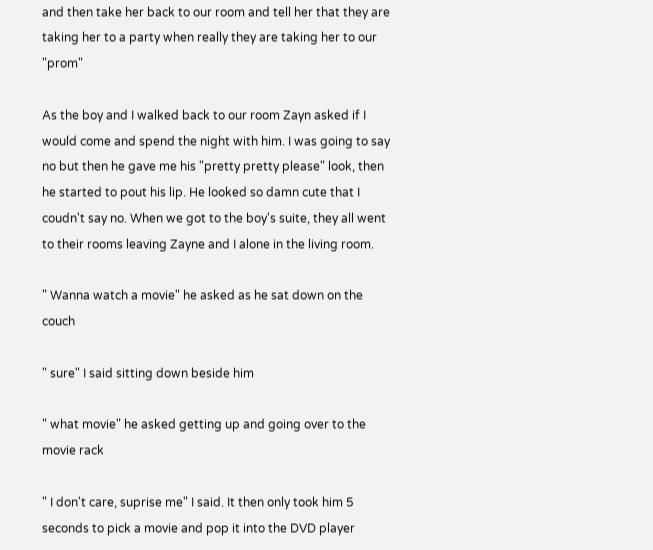and then take her back to our room and tell her that they are taking her to a party when really they are taking her to our "prom"

As the boy and I walked back to our room Zayn asked if I would come and spend the night with him. I was going to say no but then he gave me his "pretty pretty please" look, then he started to pout his lip. He looked so damn cute that I coudn't say no. When we got to the boy's suite, they all went to their rooms leaving Zayne and I alone in the living room.

" Wanna watch a movie" he asked as he sat down on the couch

" sure" I said sitting down beside him

" what movie" he asked getting up and going over to the movie rack

" I don't care, suprise me" I said. It then only took him 5 seconds to pick a movie and pop it into the DVD player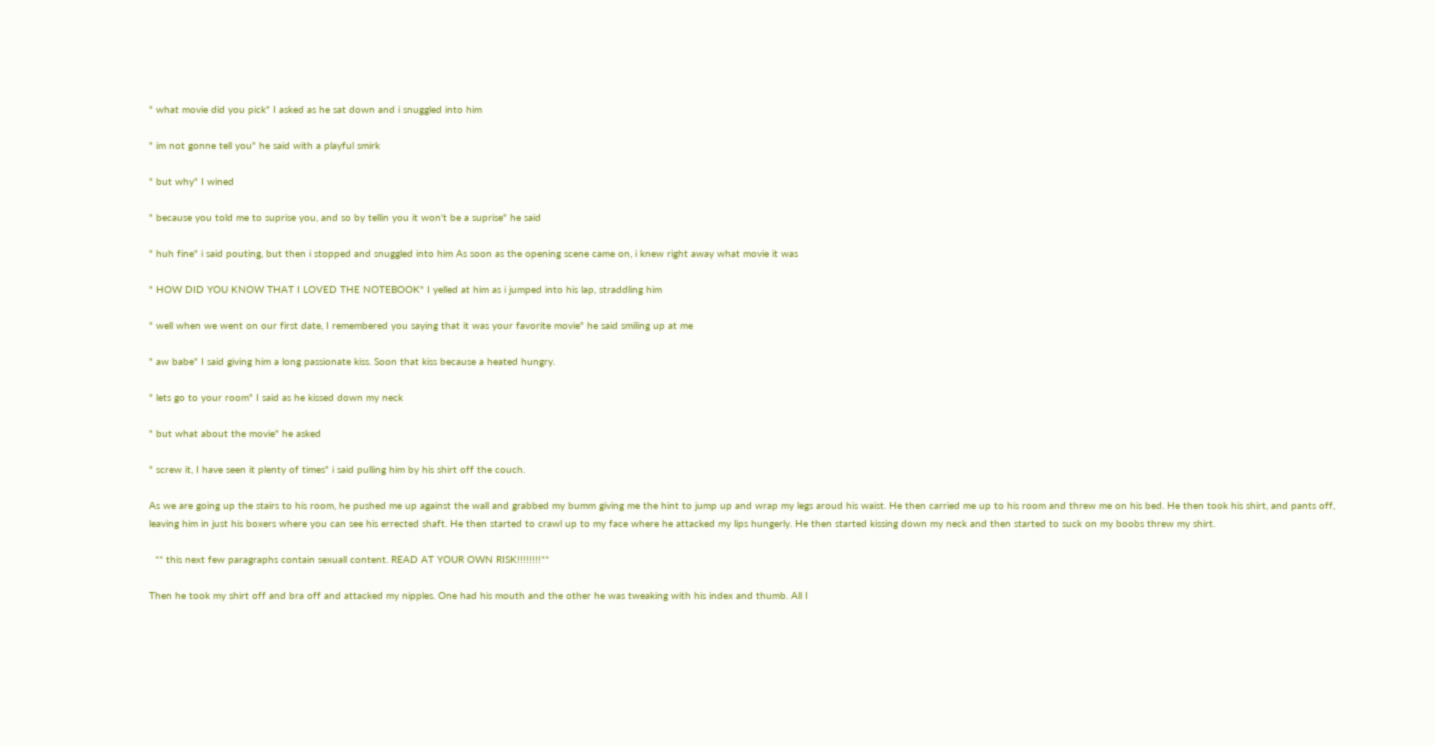" what movie did you pick" I asked as he sat down and i snuggled into him

" im not gonne tell you" he said with a playful smirk

" but why" I wined

" because you told me to suprise you, and so by tellin you it won't be a suprise" he said

" huh fine" i said pouting, but then i stopped and snuggled into him As soon as the opening scene came on, i knew right away what movie it was

" HOW DID YOU KNOW THAT I LOVED THE NOTEBOOK" I yelled at him as i jumped into his lap, straddling him

" well when we went on our first date, I remembered you saying that it was your favorite movie" he said smiling up at me

" aw babe" I said giving him a long passionate kiss. Soon that kiss because a heated hungry.

" lets go to your room" I said as he kissed down my neck

" but what about the movie" he asked

" screw it, I have seen it plenty of times" i said pulling him by his shirt off the couch.

As we are going up the stairs to his room, he pushed me up against the wall and grabbed my bumm giving me the hint to jump up and wrap my legs aroud his waist. He then carried me up to his room and threw me on his bed. He then took his shirt, and pants off, leaving him in just his boxers where you can see his errected shaft. He then started to crawl up to my face where he attacked my lips hungerly. He then started kissing down my neck and then started to suck on my boobs threw my shirt.

  ** this next few paragraphs contain sexuall content. READ AT YOUR OWN RISK!!!!!!!!**

Then he took my shirt off and bra off and attacked my nipples. One had his mouth and the other he was tweaking with his index and thumb. All I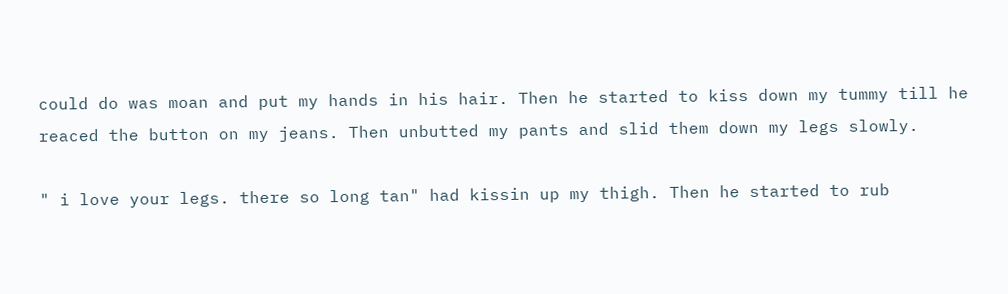could do was moan and put my hands in his hair. Then he started to kiss down my tummy till he reaced the button on my jeans. Then unbutted my pants and slid them down my legs slowly.

" i love your legs. there so long tan" had kissin up my thigh. Then he started to rub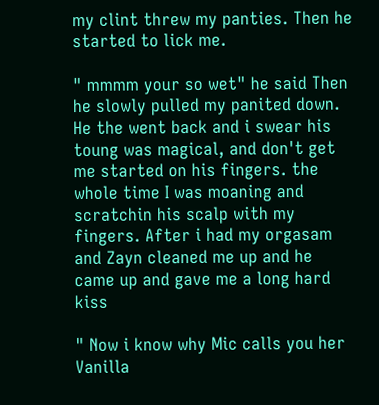my clint threw my panties. Then he started to lick me.

" mmmm your so wet" he said Then he slowly pulled my panited down. He the went back and i swear his toung was magical, and don't get me started on his fingers. the whole time I was moaning and scratchin his scalp with my fingers. After i had my orgasam and Zayn cleaned me up and he came up and gave me a long hard kiss

" Now i know why Mic calls you her Vanilla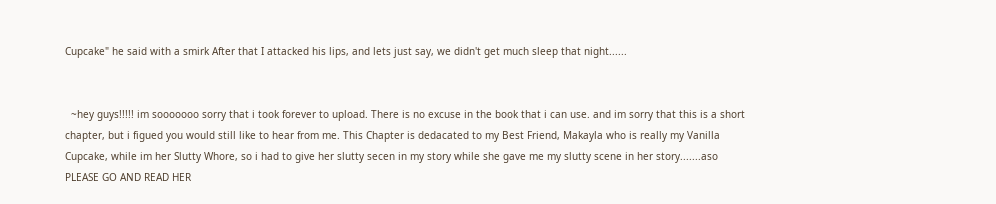Cupcake" he said with a smirk After that I attacked his lips, and lets just say, we didn't get much sleep that night......


  ~hey guys!!!!! im sooooooo sorry that i took forever to upload. There is no excuse in the book that i can use. and im sorry that this is a short chapter, but i figued you would still like to hear from me. This Chapter is dedacated to my Best Friend, Makayla who is really my Vanilla Cupcake, while im her Slutty Whore, so i had to give her slutty secen in my story while she gave me my slutty scene in her story.......aso PLEASE GO AND READ HER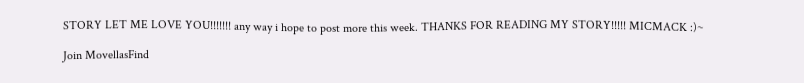STORY LET ME LOVE YOU!!!!!!! any way i hope to post more this week. THANKS FOR READING MY STORY!!!!! MICMACK :)~

Join MovellasFind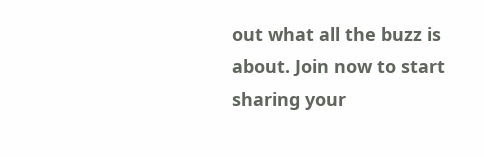out what all the buzz is about. Join now to start sharing your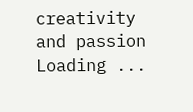creativity and passion
Loading ...